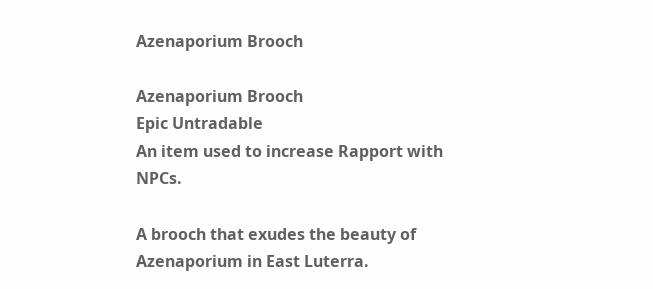Azenaporium Brooch

Azenaporium Brooch
Epic Untradable
An item used to increase Rapport with NPCs.

A brooch that exudes the beauty of Azenaporium in East Luterra.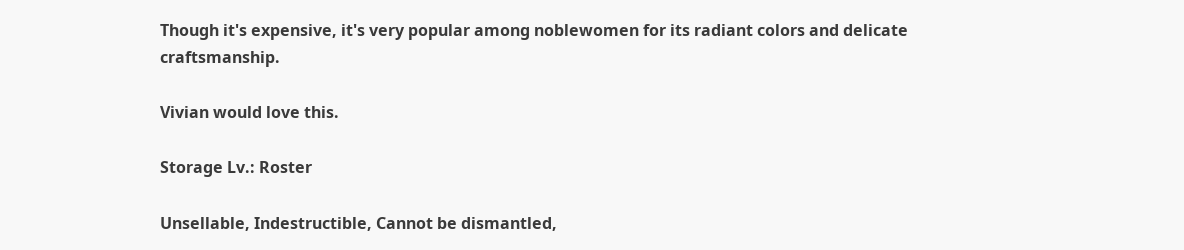Though it's expensive, it's very popular among noblewomen for its radiant colors and delicate craftsmanship.

Vivian would love this.

Storage Lv.: Roster

Unsellable, Indestructible, Cannot be dismantled,